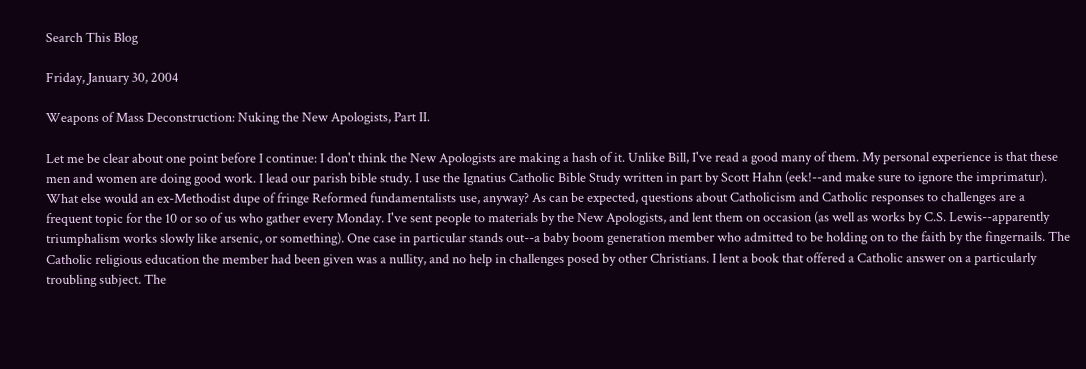Search This Blog

Friday, January 30, 2004

Weapons of Mass Deconstruction: Nuking the New Apologists, Part II.

Let me be clear about one point before I continue: I don't think the New Apologists are making a hash of it. Unlike Bill, I've read a good many of them. My personal experience is that these men and women are doing good work. I lead our parish bible study. I use the Ignatius Catholic Bible Study written in part by Scott Hahn (eek!--and make sure to ignore the imprimatur). What else would an ex-Methodist dupe of fringe Reformed fundamentalists use, anyway? As can be expected, questions about Catholicism and Catholic responses to challenges are a frequent topic for the 10 or so of us who gather every Monday. I've sent people to materials by the New Apologists, and lent them on occasion (as well as works by C.S. Lewis--apparently triumphalism works slowly like arsenic, or something). One case in particular stands out--a baby boom generation member who admitted to be holding on to the faith by the fingernails. The Catholic religious education the member had been given was a nullity, and no help in challenges posed by other Christians. I lent a book that offered a Catholic answer on a particularly troubling subject. The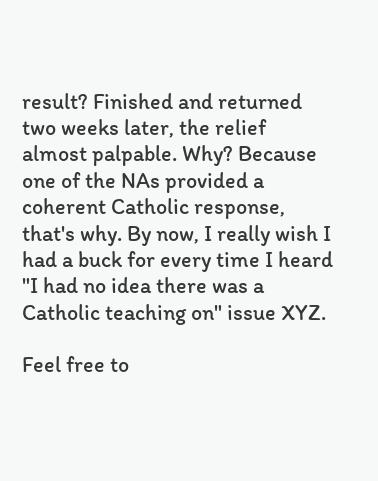result? Finished and returned two weeks later, the relief almost palpable. Why? Because one of the NAs provided a coherent Catholic response, that's why. By now, I really wish I had a buck for every time I heard "I had no idea there was a Catholic teaching on" issue XYZ.

Feel free to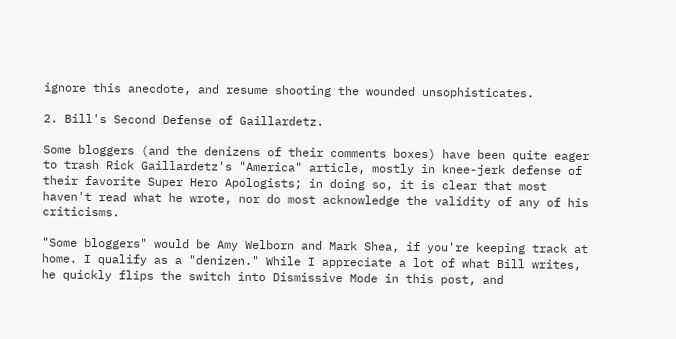ignore this anecdote, and resume shooting the wounded unsophisticates.

2. Bill's Second Defense of Gaillardetz.

Some bloggers (and the denizens of their comments boxes) have been quite eager to trash Rick Gaillardetz's "America" article, mostly in knee-jerk defense of their favorite Super Hero Apologists; in doing so, it is clear that most haven't read what he wrote, nor do most acknowledge the validity of any of his criticisms.

"Some bloggers" would be Amy Welborn and Mark Shea, if you're keeping track at home. I qualify as a "denizen." While I appreciate a lot of what Bill writes, he quickly flips the switch into Dismissive Mode in this post, and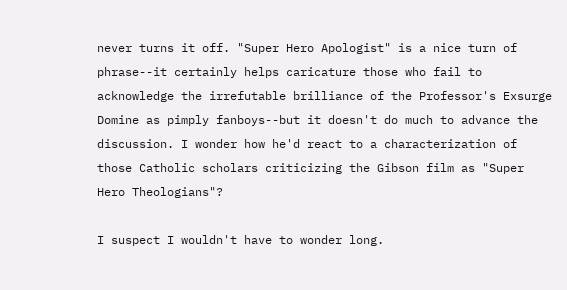never turns it off. "Super Hero Apologist" is a nice turn of phrase--it certainly helps caricature those who fail to acknowledge the irrefutable brilliance of the Professor's Exsurge Domine as pimply fanboys--but it doesn't do much to advance the discussion. I wonder how he'd react to a characterization of those Catholic scholars criticizing the Gibson film as "Super Hero Theologians"?

I suspect I wouldn't have to wonder long.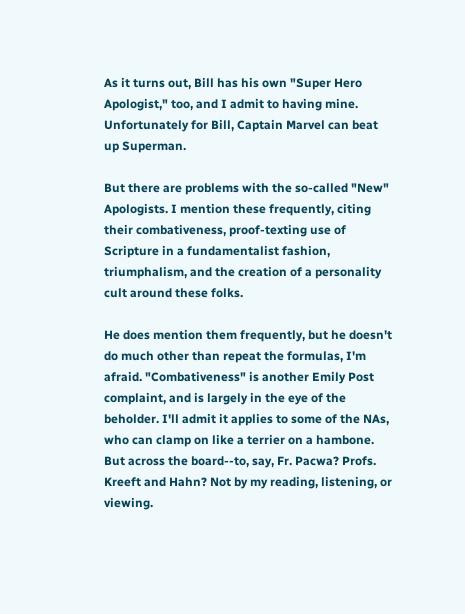As it turns out, Bill has his own "Super Hero Apologist," too, and I admit to having mine. Unfortunately for Bill, Captain Marvel can beat up Superman.

But there are problems with the so-called "New" Apologists. I mention these frequently, citing their combativeness, proof-texting use of Scripture in a fundamentalist fashion, triumphalism, and the creation of a personality cult around these folks.

He does mention them frequently, but he doesn't do much other than repeat the formulas, I'm afraid. "Combativeness" is another Emily Post complaint, and is largely in the eye of the beholder. I'll admit it applies to some of the NAs, who can clamp on like a terrier on a hambone. But across the board--to, say, Fr. Pacwa? Profs. Kreeft and Hahn? Not by my reading, listening, or viewing.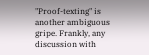"Proof-texting" is another ambiguous gripe. Frankly, any discussion with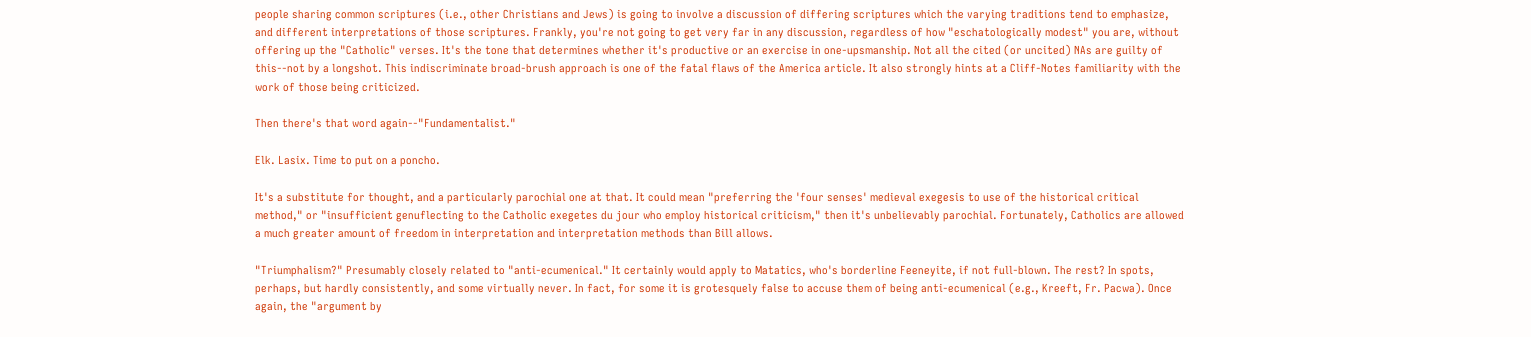people sharing common scriptures (i.e., other Christians and Jews) is going to involve a discussion of differing scriptures which the varying traditions tend to emphasize, and different interpretations of those scriptures. Frankly, you're not going to get very far in any discussion, regardless of how "eschatologically modest" you are, without offering up the "Catholic" verses. It's the tone that determines whether it's productive or an exercise in one-upsmanship. Not all the cited (or uncited) NAs are guilty of this--not by a longshot. This indiscriminate broad-brush approach is one of the fatal flaws of the America article. It also strongly hints at a Cliff-Notes familiarity with the work of those being criticized.

Then there's that word again--"Fundamentalist."

Elk. Lasix. Time to put on a poncho.

It's a substitute for thought, and a particularly parochial one at that. It could mean "preferring the 'four senses' medieval exegesis to use of the historical critical method," or "insufficient genuflecting to the Catholic exegetes du jour who employ historical criticism," then it's unbelievably parochial. Fortunately, Catholics are allowed a much greater amount of freedom in interpretation and interpretation methods than Bill allows.

"Triumphalism?" Presumably closely related to "anti-ecumenical." It certainly would apply to Matatics, who's borderline Feeneyite, if not full-blown. The rest? In spots, perhaps, but hardly consistently, and some virtually never. In fact, for some it is grotesquely false to accuse them of being anti-ecumenical (e.g., Kreeft, Fr. Pacwa). Once again, the "argument by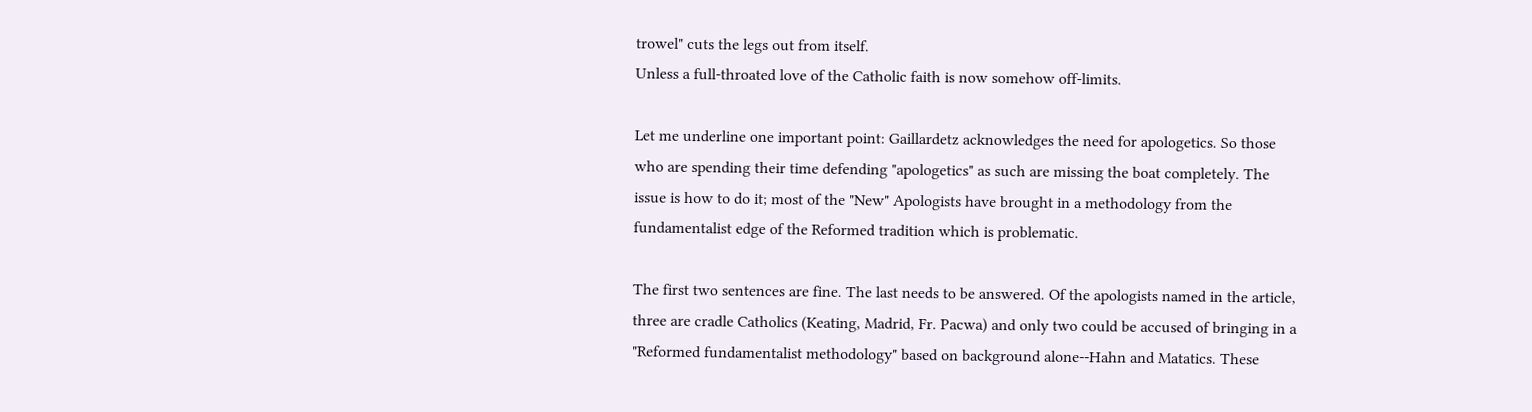trowel" cuts the legs out from itself.
Unless a full-throated love of the Catholic faith is now somehow off-limits.

Let me underline one important point: Gaillardetz acknowledges the need for apologetics. So those who are spending their time defending "apologetics" as such are missing the boat completely. The issue is how to do it; most of the "New" Apologists have brought in a methodology from the fundamentalist edge of the Reformed tradition which is problematic.

The first two sentences are fine. The last needs to be answered. Of the apologists named in the article, three are cradle Catholics (Keating, Madrid, Fr. Pacwa) and only two could be accused of bringing in a "Reformed fundamentalist methodology" based on background alone--Hahn and Matatics. These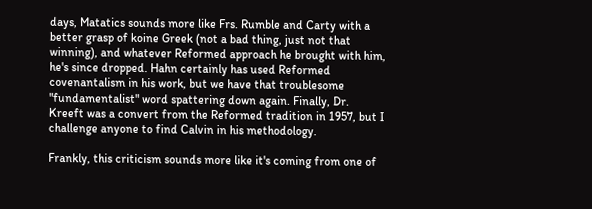days, Matatics sounds more like Frs. Rumble and Carty with a better grasp of koine Greek (not a bad thing, just not that winning), and whatever Reformed approach he brought with him, he's since dropped. Hahn certainly has used Reformed covenantalism in his work, but we have that troublesome "fundamentalist" word spattering down again. Finally, Dr. Kreeft was a convert from the Reformed tradition in 1957, but I challenge anyone to find Calvin in his methodology.

Frankly, this criticism sounds more like it's coming from one of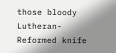those bloody Lutheran-Reformed knife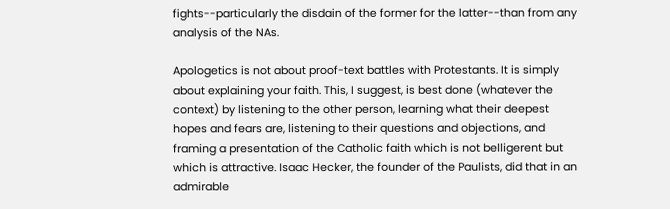fights--particularly the disdain of the former for the latter--than from any analysis of the NAs.

Apologetics is not about proof-text battles with Protestants. It is simply about explaining your faith. This, I suggest, is best done (whatever the context) by listening to the other person, learning what their deepest hopes and fears are, listening to their questions and objections, and framing a presentation of the Catholic faith which is not belligerent but which is attractive. Isaac Hecker, the founder of the Paulists, did that in an admirable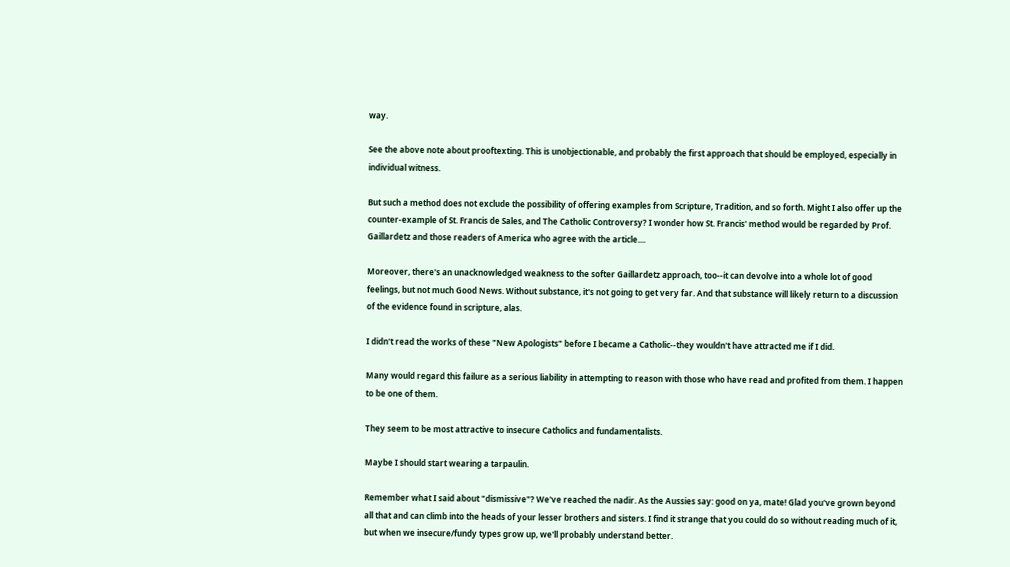way.

See the above note about prooftexting. This is unobjectionable, and probably the first approach that should be employed, especially in individual witness.

But such a method does not exclude the possibility of offering examples from Scripture, Tradition, and so forth. Might I also offer up the counter-example of St. Francis de Sales, and The Catholic Controversy? I wonder how St. Francis' method would be regarded by Prof. Gaillardetz and those readers of America who agree with the article....

Moreover, there's an unacknowledged weakness to the softer Gaillardetz approach, too--it can devolve into a whole lot of good feelings, but not much Good News. Without substance, it's not going to get very far. And that substance will likely return to a discussion of the evidence found in scripture, alas.

I didn't read the works of these "New Apologists" before I became a Catholic--they wouldn't have attracted me if I did.

Many would regard this failure as a serious liability in attempting to reason with those who have read and profited from them. I happen to be one of them.

They seem to be most attractive to insecure Catholics and fundamentalists.

Maybe I should start wearing a tarpaulin.

Remember what I said about "dismissive"? We've reached the nadir. As the Aussies say: good on ya, mate! Glad you've grown beyond all that and can climb into the heads of your lesser brothers and sisters. I find it strange that you could do so without reading much of it, but when we insecure/fundy types grow up, we'll probably understand better.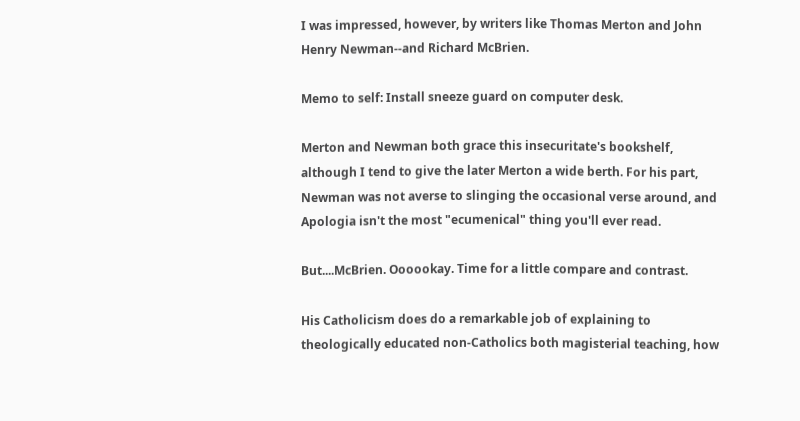I was impressed, however, by writers like Thomas Merton and John Henry Newman--and Richard McBrien.

Memo to self: Install sneeze guard on computer desk.

Merton and Newman both grace this insecuritate's bookshelf, although I tend to give the later Merton a wide berth. For his part, Newman was not averse to slinging the occasional verse around, and Apologia isn't the most "ecumenical" thing you'll ever read.

But....McBrien. Oooookay. Time for a little compare and contrast.

His Catholicism does do a remarkable job of explaining to theologically educated non-Catholics both magisterial teaching, how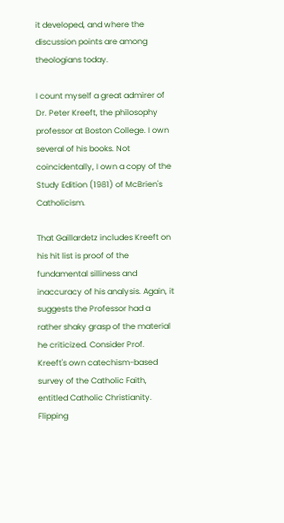it developed, and where the discussion points are among theologians today.

I count myself a great admirer of Dr. Peter Kreeft, the philosophy professor at Boston College. I own several of his books. Not coincidentally, I own a copy of the Study Edition (1981) of McBrien's Catholicism.

That Gaillardetz includes Kreeft on his hit list is proof of the fundamental silliness and inaccuracy of his analysis. Again, it suggests the Professor had a rather shaky grasp of the material he criticized. Consider Prof. Kreeft's own catechism-based survey of the Catholic Faith, entitled Catholic Christianity. Flipping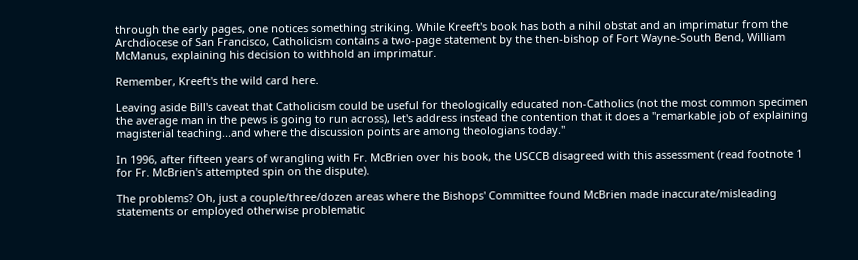through the early pages, one notices something striking. While Kreeft's book has both a nihil obstat and an imprimatur from the Archdiocese of San Francisco, Catholicism contains a two-page statement by the then-bishop of Fort Wayne-South Bend, William McManus, explaining his decision to withhold an imprimatur.

Remember, Kreeft's the wild card here.

Leaving aside Bill's caveat that Catholicism could be useful for theologically educated non-Catholics (not the most common specimen the average man in the pews is going to run across), let's address instead the contention that it does a "remarkable job of explaining magisterial teaching...and where the discussion points are among theologians today."

In 1996, after fifteen years of wrangling with Fr. McBrien over his book, the USCCB disagreed with this assessment (read footnote 1 for Fr. McBrien's attempted spin on the dispute).

The problems? Oh, just a couple/three/dozen areas where the Bishops' Committee found McBrien made inaccurate/misleading statements or employed otherwise problematic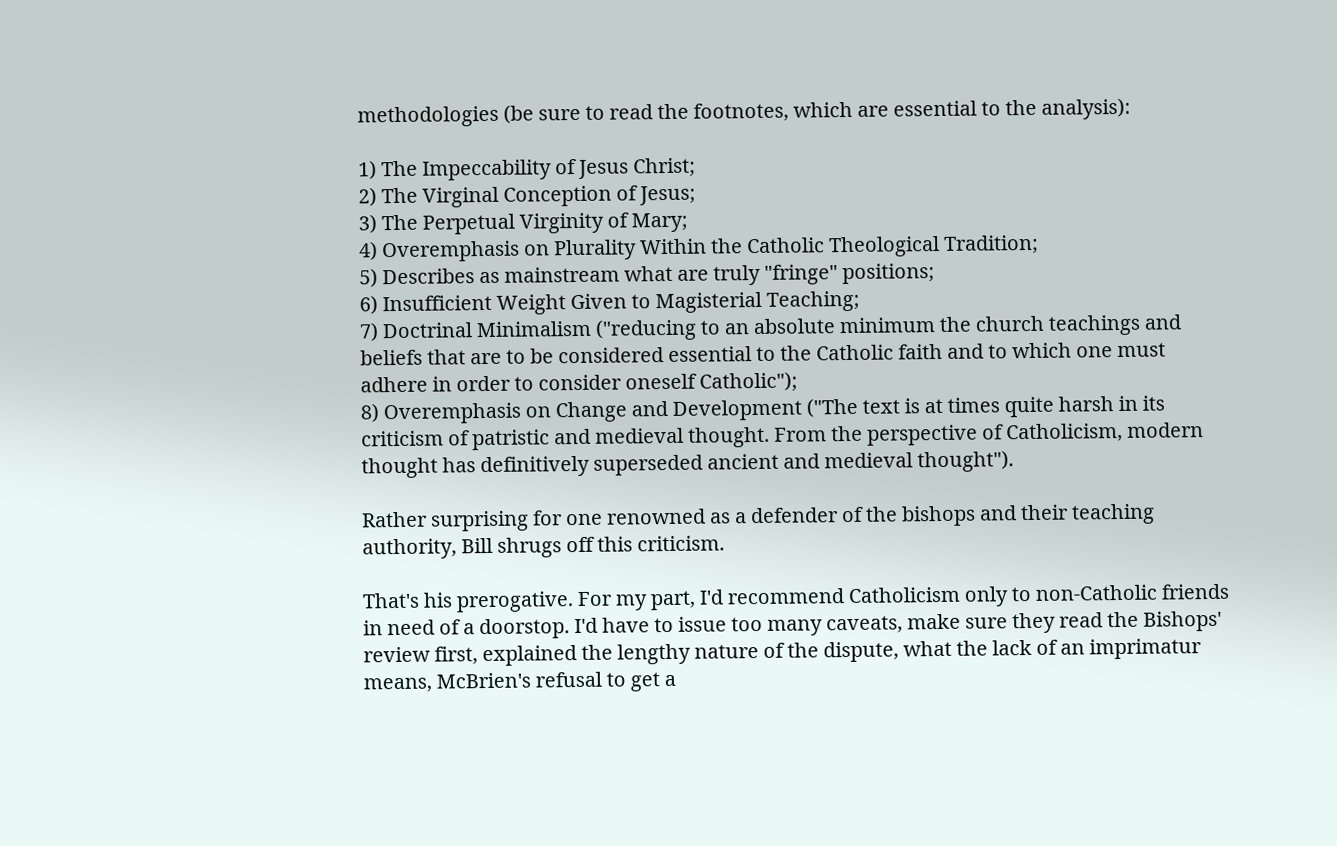methodologies (be sure to read the footnotes, which are essential to the analysis):

1) The Impeccability of Jesus Christ;
2) The Virginal Conception of Jesus;
3) The Perpetual Virginity of Mary;
4) Overemphasis on Plurality Within the Catholic Theological Tradition;
5) Describes as mainstream what are truly "fringe" positions;
6) Insufficient Weight Given to Magisterial Teaching;
7) Doctrinal Minimalism ("reducing to an absolute minimum the church teachings and beliefs that are to be considered essential to the Catholic faith and to which one must adhere in order to consider oneself Catholic");
8) Overemphasis on Change and Development ("The text is at times quite harsh in its criticism of patristic and medieval thought. From the perspective of Catholicism, modern thought has definitively superseded ancient and medieval thought").

Rather surprising for one renowned as a defender of the bishops and their teaching authority, Bill shrugs off this criticism.

That's his prerogative. For my part, I'd recommend Catholicism only to non-Catholic friends in need of a doorstop. I'd have to issue too many caveats, make sure they read the Bishops' review first, explained the lengthy nature of the dispute, what the lack of an imprimatur means, McBrien's refusal to get a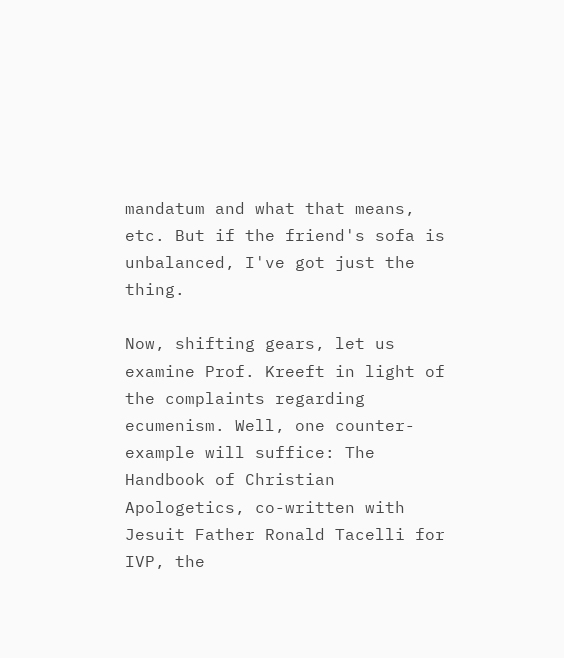mandatum and what that means, etc. But if the friend's sofa is unbalanced, I've got just the thing.

Now, shifting gears, let us examine Prof. Kreeft in light of the complaints regarding ecumenism. Well, one counter-example will suffice: The Handbook of Christian Apologetics, co-written with Jesuit Father Ronald Tacelli for IVP, the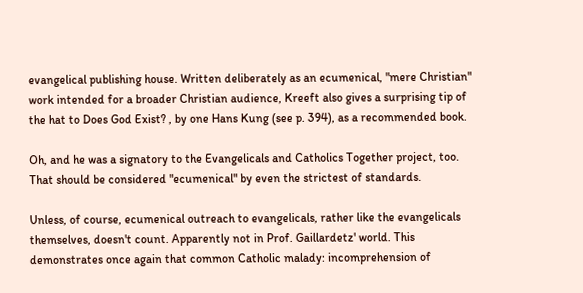evangelical publishing house. Written deliberately as an ecumenical, "mere Christian" work intended for a broader Christian audience, Kreeft also gives a surprising tip of the hat to Does God Exist? , by one Hans Kung (see p. 394), as a recommended book.

Oh, and he was a signatory to the Evangelicals and Catholics Together project, too. That should be considered "ecumenical" by even the strictest of standards.

Unless, of course, ecumenical outreach to evangelicals, rather like the evangelicals themselves, doesn't count. Apparently not in Prof. Gaillardetz' world. This demonstrates once again that common Catholic malady: incomprehension of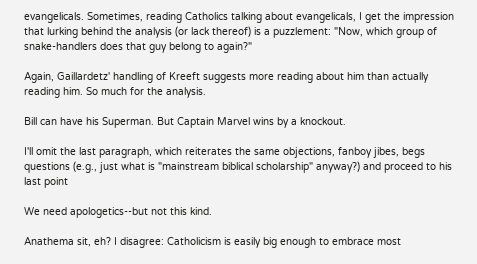evangelicals. Sometimes, reading Catholics talking about evangelicals, I get the impression that lurking behind the analysis (or lack thereof) is a puzzlement: "Now, which group of snake-handlers does that guy belong to again?"

Again, Gaillardetz' handling of Kreeft suggests more reading about him than actually reading him. So much for the analysis.

Bill can have his Superman. But Captain Marvel wins by a knockout.

I'll omit the last paragraph, which reiterates the same objections, fanboy jibes, begs questions (e.g., just what is "mainstream biblical scholarship" anyway?) and proceed to his last point

We need apologetics--but not this kind.

Anathema sit, eh? I disagree: Catholicism is easily big enough to embrace most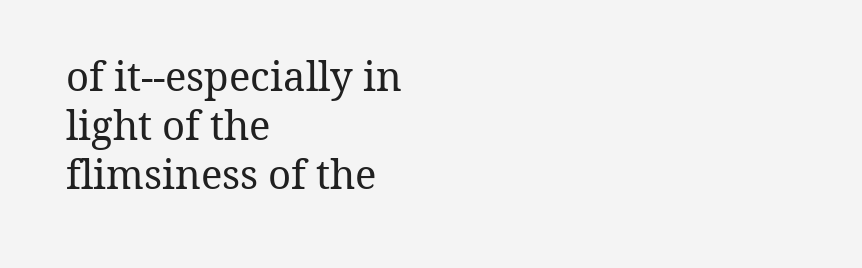of it--especially in light of the flimsiness of the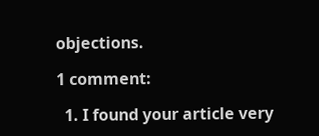objections.

1 comment:

  1. I found your article very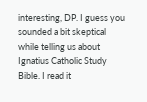interesting, DP. I guess you sounded a bit skeptical while telling us about Ignatius Catholic Study Bible. I read it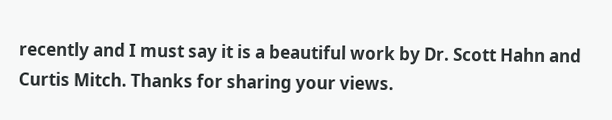recently and I must say it is a beautiful work by Dr. Scott Hahn and Curtis Mitch. Thanks for sharing your views.